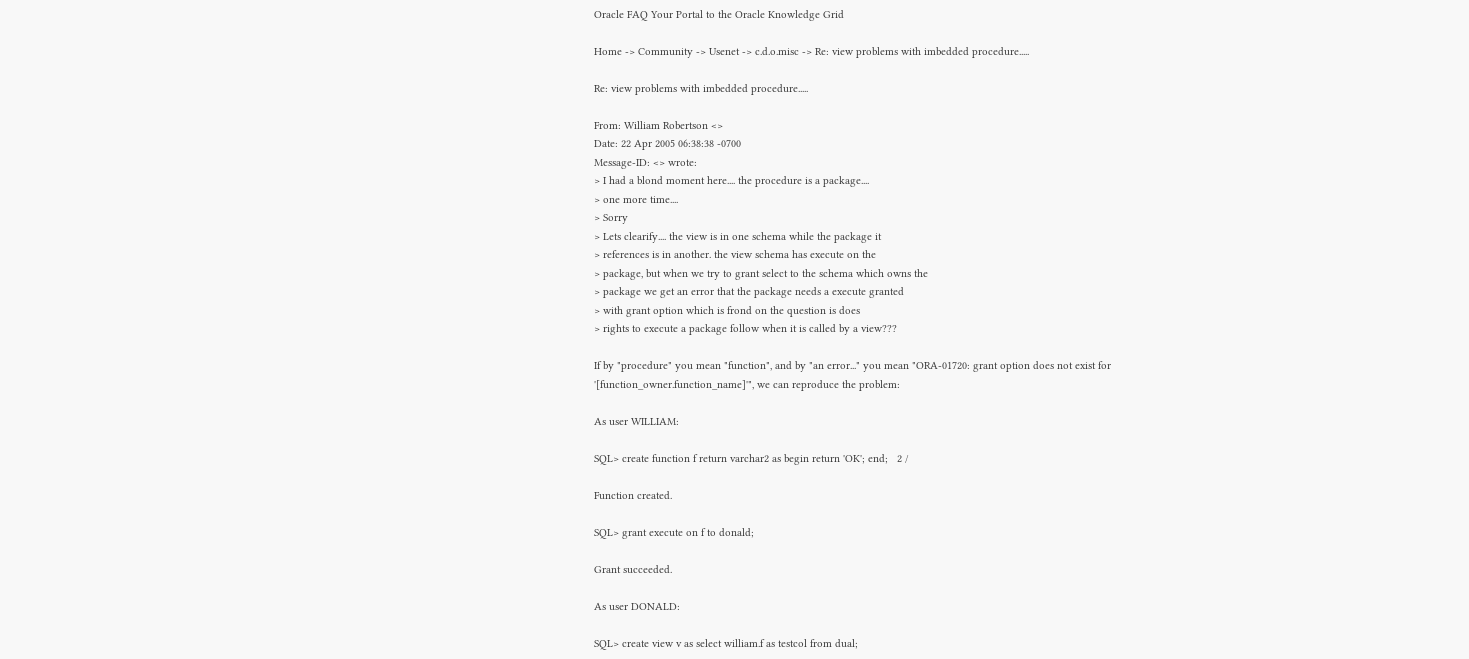Oracle FAQ Your Portal to the Oracle Knowledge Grid

Home -> Community -> Usenet -> c.d.o.misc -> Re: view problems with imbedded procedure.....

Re: view problems with imbedded procedure.....

From: William Robertson <>
Date: 22 Apr 2005 06:38:38 -0700
Message-ID: <> wrote:
> I had a blond moment here.... the procedure is a package....
> one more time....
> Sorry
> Lets clearify.... the view is in one schema while the package it
> references is in another. the view schema has execute on the
> package, but when we try to grant select to the schema which owns the
> package we get an error that the package needs a execute granted
> with grant option which is frond on the question is does
> rights to execute a package follow when it is called by a view???

If by "procedure" you mean "function", and by "an error..." you mean "ORA-01720: grant option does not exist for '[function_owner.function_name]'", we can reproduce the problem:

As user WILLIAM:

SQL> create function f return varchar2 as begin return 'OK'; end;   2 /

Function created.

SQL> grant execute on f to donald;

Grant succeeded.

As user DONALD:

SQL> create view v as select william.f as testcol from dual;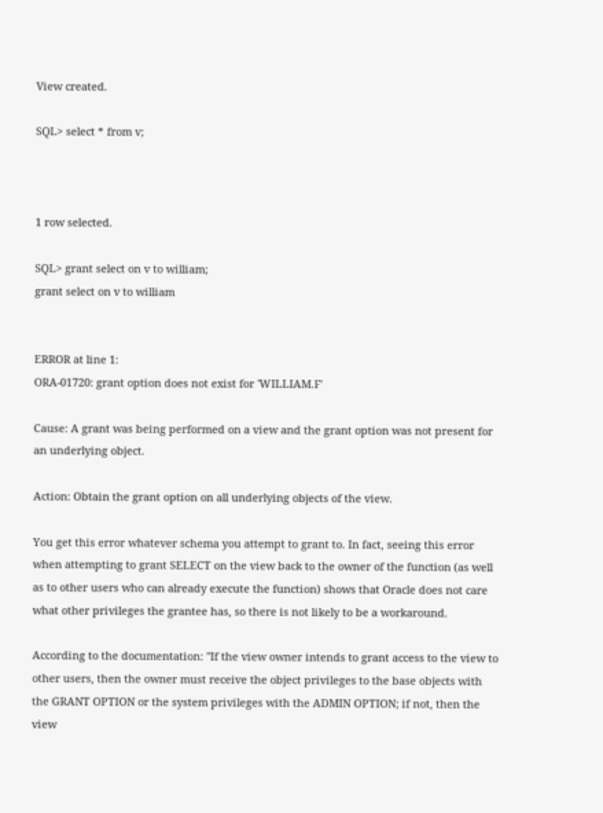View created.

SQL> select * from v;



1 row selected.

SQL> grant select on v to william;
grant select on v to william


ERROR at line 1:
ORA-01720: grant option does not exist for 'WILLIAM.F'

Cause: A grant was being performed on a view and the grant option was not present for an underlying object.

Action: Obtain the grant option on all underlying objects of the view.

You get this error whatever schema you attempt to grant to. In fact, seeing this error when attempting to grant SELECT on the view back to the owner of the function (as well as to other users who can already execute the function) shows that Oracle does not care what other privileges the grantee has, so there is not likely to be a workaround.

According to the documentation: "If the view owner intends to grant access to the view to other users, then the owner must receive the object privileges to the base objects with the GRANT OPTION or the system privileges with the ADMIN OPTION; if not, then the view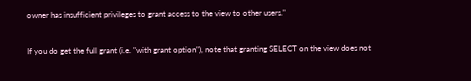owner has insufficient privileges to grant access to the view to other users."

If you do get the full grant (i.e. "with grant option"), note that granting SELECT on the view does not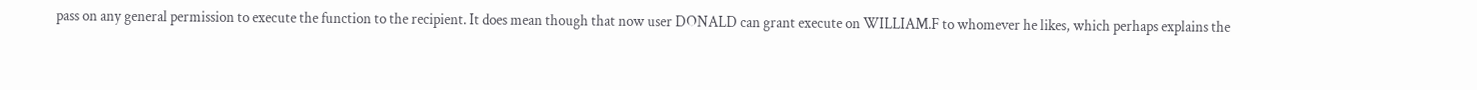pass on any general permission to execute the function to the recipient. It does mean though that now user DONALD can grant execute on WILLIAM.F to whomever he likes, which perhaps explains the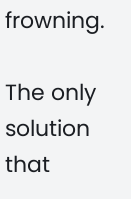frowning.

The only solution that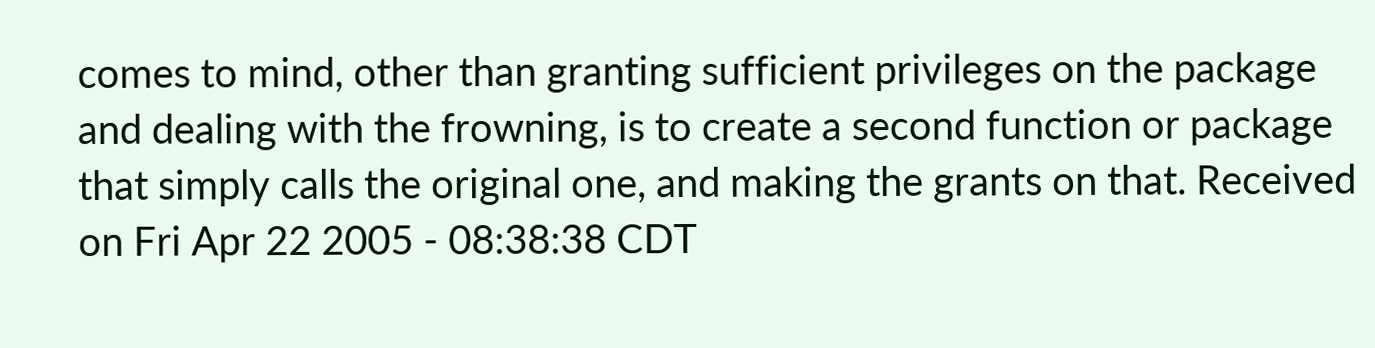comes to mind, other than granting sufficient privileges on the package and dealing with the frowning, is to create a second function or package that simply calls the original one, and making the grants on that. Received on Fri Apr 22 2005 - 08:38:38 CDT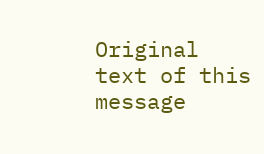Original text of this message